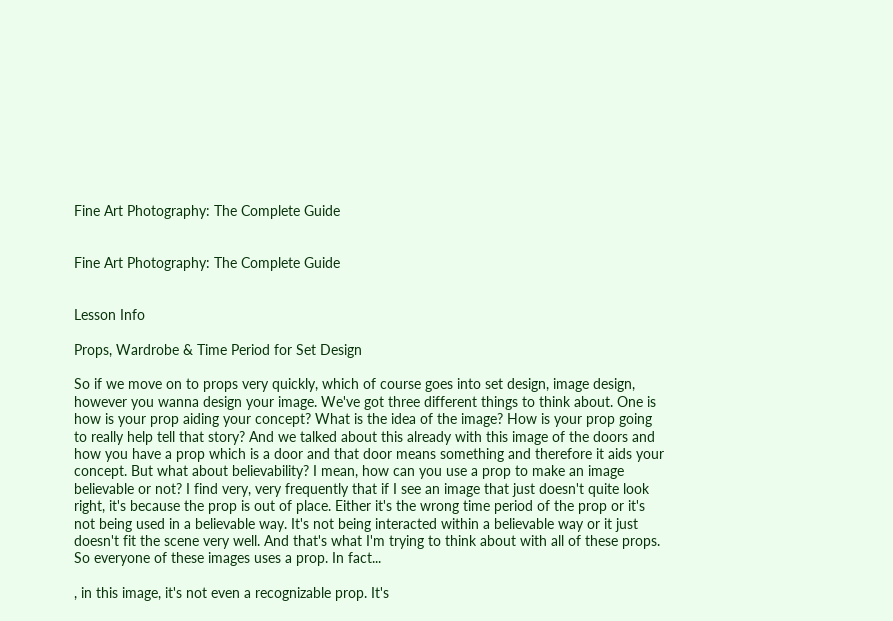Fine Art Photography: The Complete Guide


Fine Art Photography: The Complete Guide


Lesson Info

Props, Wardrobe & Time Period for Set Design

So if we move on to props very quickly, which of course goes into set design, image design, however you wanna design your image. We've got three different things to think about. One is how is your prop aiding your concept? What is the idea of the image? How is your prop going to really help tell that story? And we talked about this already with this image of the doors and how you have a prop which is a door and that door means something and therefore it aids your concept. But what about believability? I mean, how can you use a prop to make an image believable or not? I find very, very frequently that if I see an image that just doesn't quite look right, it's because the prop is out of place. Either it's the wrong time period of the prop or it's not being used in a believable way. It's not being interacted within a believable way or it just doesn't fit the scene very well. And that's what I'm trying to think about with all of these props. So everyone of these images uses a prop. In fact...

, in this image, it's not even a recognizable prop. It's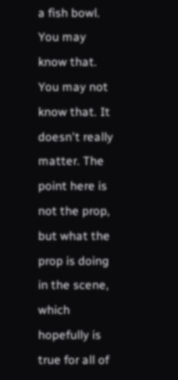a fish bowl. You may know that. You may not know that. It doesn't really matter. The point here is not the prop, but what the prop is doing in the scene, which hopefully is true for all of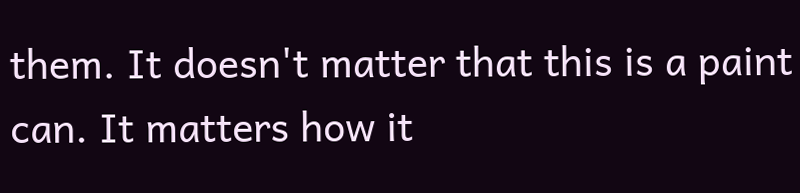them. It doesn't matter that this is a paint can. It matters how it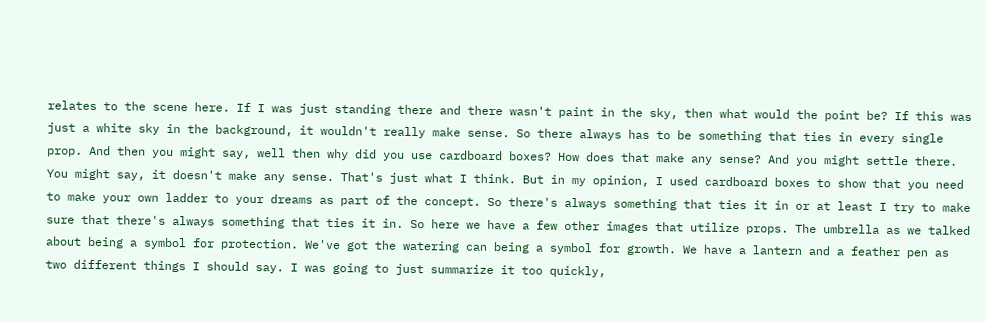relates to the scene here. If I was just standing there and there wasn't paint in the sky, then what would the point be? If this was just a white sky in the background, it wouldn't really make sense. So there always has to be something that ties in every single prop. And then you might say, well then why did you use cardboard boxes? How does that make any sense? And you might settle there. You might say, it doesn't make any sense. That's just what I think. But in my opinion, I used cardboard boxes to show that you need to make your own ladder to your dreams as part of the concept. So there's always something that ties it in or at least I try to make sure that there's always something that ties it in. So here we have a few other images that utilize props. The umbrella as we talked about being a symbol for protection. We've got the watering can being a symbol for growth. We have a lantern and a feather pen as two different things I should say. I was going to just summarize it too quickly,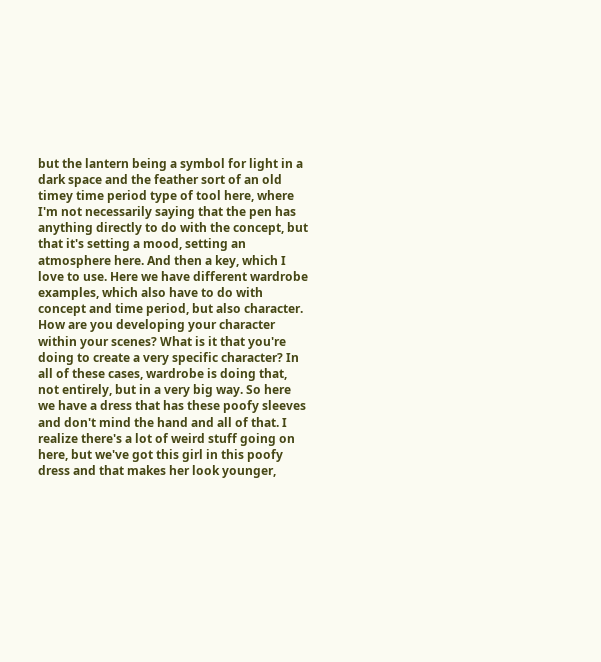but the lantern being a symbol for light in a dark space and the feather sort of an old timey time period type of tool here, where I'm not necessarily saying that the pen has anything directly to do with the concept, but that it's setting a mood, setting an atmosphere here. And then a key, which I love to use. Here we have different wardrobe examples, which also have to do with concept and time period, but also character. How are you developing your character within your scenes? What is it that you're doing to create a very specific character? In all of these cases, wardrobe is doing that, not entirely, but in a very big way. So here we have a dress that has these poofy sleeves and don't mind the hand and all of that. I realize there's a lot of weird stuff going on here, but we've got this girl in this poofy dress and that makes her look younger,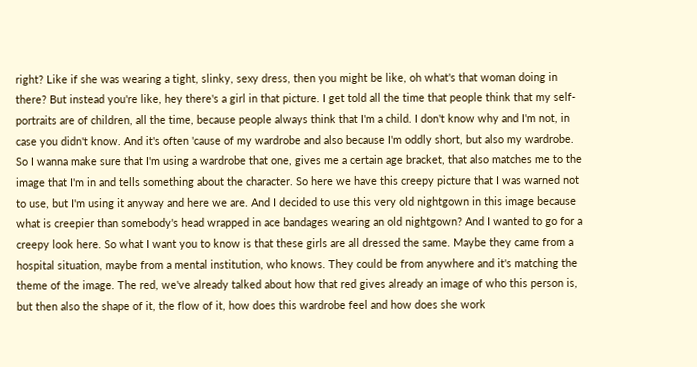right? Like if she was wearing a tight, slinky, sexy dress, then you might be like, oh what's that woman doing in there? But instead you're like, hey there's a girl in that picture. I get told all the time that people think that my self-portraits are of children, all the time, because people always think that I'm a child. I don't know why and I'm not, in case you didn't know. And it's often 'cause of my wardrobe and also because I'm oddly short, but also my wardrobe. So I wanna make sure that I'm using a wardrobe that one, gives me a certain age bracket, that also matches me to the image that I'm in and tells something about the character. So here we have this creepy picture that I was warned not to use, but I'm using it anyway and here we are. And I decided to use this very old nightgown in this image because what is creepier than somebody's head wrapped in ace bandages wearing an old nightgown? And I wanted to go for a creepy look here. So what I want you to know is that these girls are all dressed the same. Maybe they came from a hospital situation, maybe from a mental institution, who knows. They could be from anywhere and it's matching the theme of the image. The red, we've already talked about how that red gives already an image of who this person is, but then also the shape of it, the flow of it, how does this wardrobe feel and how does she work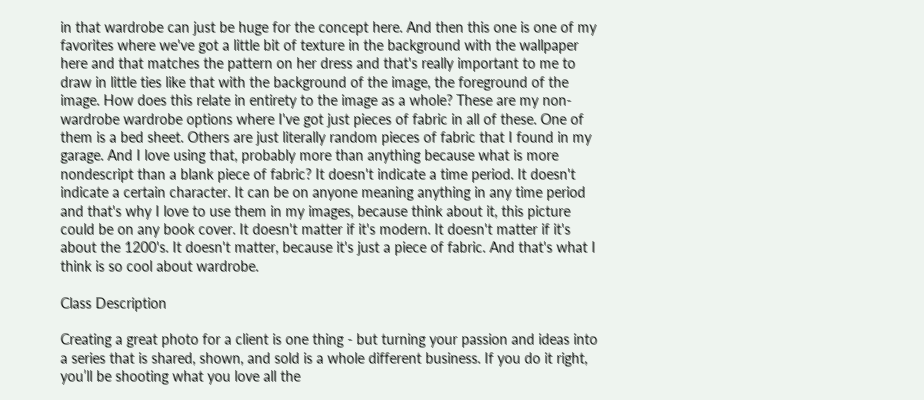in that wardrobe can just be huge for the concept here. And then this one is one of my favorites where we've got a little bit of texture in the background with the wallpaper here and that matches the pattern on her dress and that's really important to me to draw in little ties like that with the background of the image, the foreground of the image. How does this relate in entirety to the image as a whole? These are my non-wardrobe wardrobe options where I've got just pieces of fabric in all of these. One of them is a bed sheet. Others are just literally random pieces of fabric that I found in my garage. And I love using that, probably more than anything because what is more nondescript than a blank piece of fabric? It doesn't indicate a time period. It doesn't indicate a certain character. It can be on anyone meaning anything in any time period and that's why I love to use them in my images, because think about it, this picture could be on any book cover. It doesn't matter if it's modern. It doesn't matter if it's about the 1200's. It doesn't matter, because it's just a piece of fabric. And that's what I think is so cool about wardrobe.

Class Description

Creating a great photo for a client is one thing - but turning your passion and ideas into a series that is shared, shown, and sold is a whole different business. If you do it right, you’ll be shooting what you love all the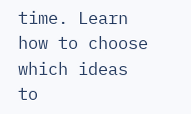time. Learn how to choose which ideas to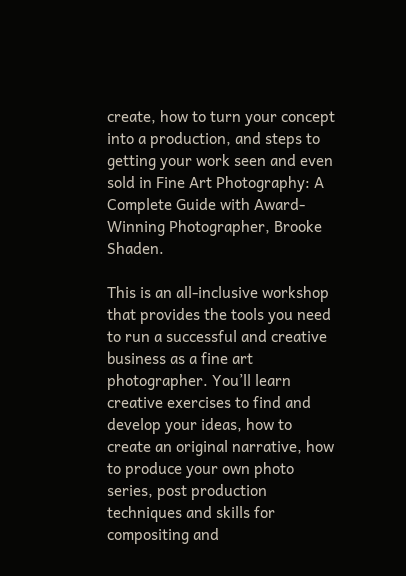create, how to turn your concept into a production, and steps to getting your work seen and even sold in Fine Art Photography: A Complete Guide with Award-Winning Photographer, Brooke Shaden.

This is an all-inclusive workshop that provides the tools you need to run a successful and creative business as a fine art photographer. You’ll learn creative exercises to find and develop your ideas, how to create an original narrative, how to produce your own photo series, post production techniques and skills for compositing and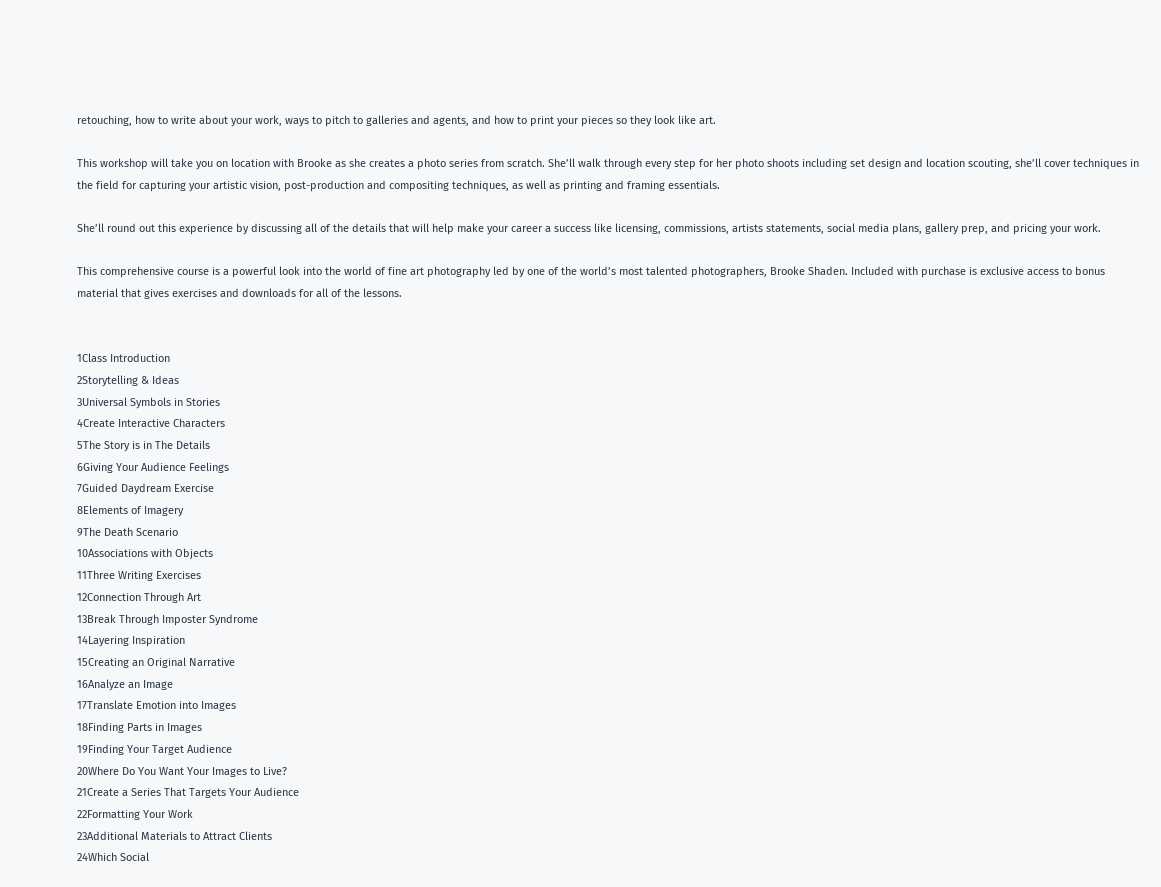retouching, how to write about your work, ways to pitch to galleries and agents, and how to print your pieces so they look like art.

This workshop will take you on location with Brooke as she creates a photo series from scratch. She’ll walk through every step for her photo shoots including set design and location scouting, she’ll cover techniques in the field for capturing your artistic vision, post-production and compositing techniques, as well as printing and framing essentials.

She’ll round out this experience by discussing all of the details that will help make your career a success like licensing, commissions, artists statements, social media plans, gallery prep, and pricing your work.

This comprehensive course is a powerful look into the world of fine art photography led by one of the world’s most talented photographers, Brooke Shaden. Included with purchase is exclusive access to bonus material that gives exercises and downloads for all of the lessons.


1Class Introduction
2Storytelling & Ideas
3Universal Symbols in Stories
4Create Interactive Characters
5The Story is in The Details
6Giving Your Audience Feelings
7Guided Daydream Exercise
8Elements of Imagery
9The Death Scenario
10Associations with Objects
11Three Writing Exercises
12Connection Through Art
13Break Through Imposter Syndrome
14Layering Inspiration
15Creating an Original Narrative
16Analyze an Image
17Translate Emotion into Images
18Finding Parts in Images
19Finding Your Target Audience
20Where Do You Want Your Images to Live?
21Create a Series That Targets Your Audience
22Formatting Your Work
23Additional Materials to Attract Clients
24Which Social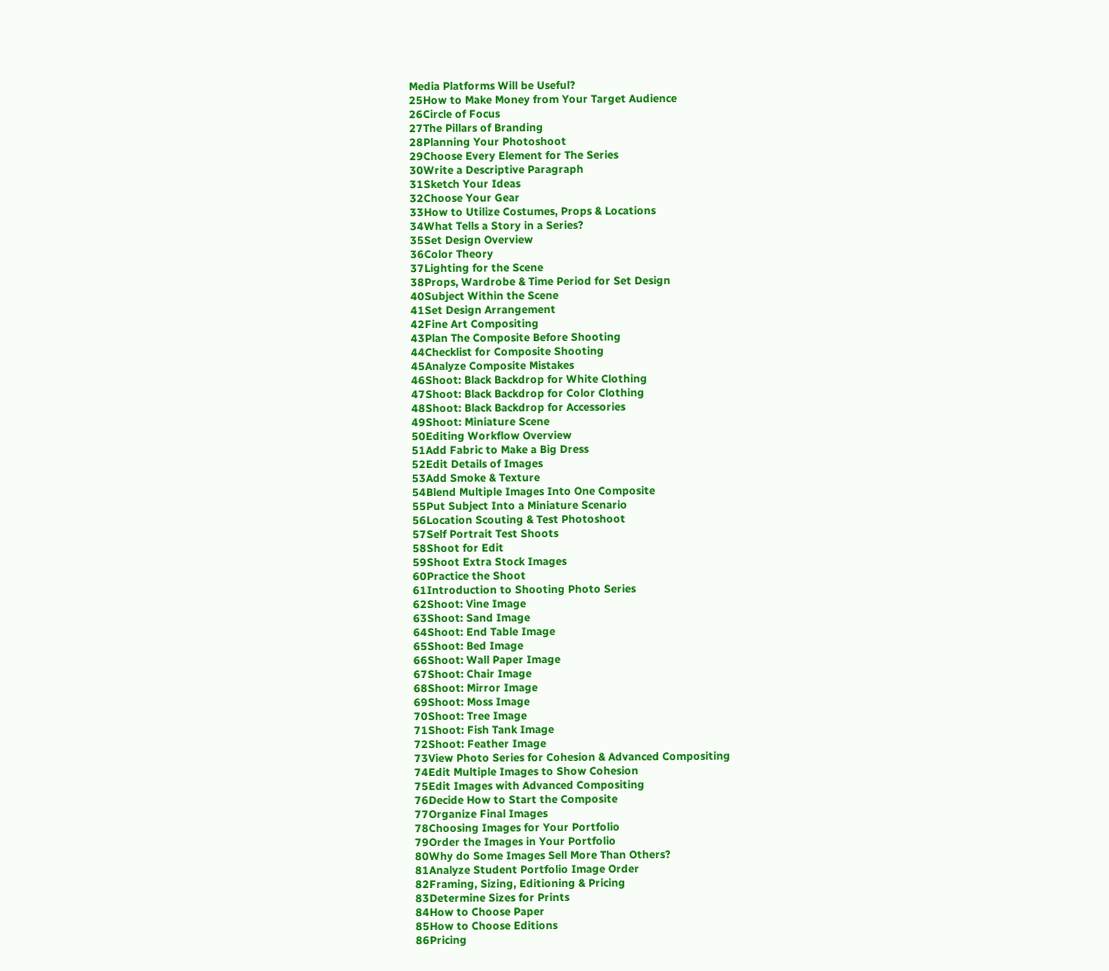Media Platforms Will be Useful?
25How to Make Money from Your Target Audience
26Circle of Focus
27The Pillars of Branding
28Planning Your Photoshoot
29Choose Every Element for The Series
30Write a Descriptive Paragraph
31Sketch Your Ideas
32Choose Your Gear
33How to Utilize Costumes, Props & Locations
34What Tells a Story in a Series?
35Set Design Overview
36Color Theory
37Lighting for the Scene
38Props, Wardrobe & Time Period for Set Design
40Subject Within the Scene
41Set Design Arrangement
42Fine Art Compositing
43Plan The Composite Before Shooting
44Checklist for Composite Shooting
45Analyze Composite Mistakes
46Shoot: Black Backdrop for White Clothing
47Shoot: Black Backdrop for Color Clothing
48Shoot: Black Backdrop for Accessories
49Shoot: Miniature Scene
50Editing Workflow Overview
51Add Fabric to Make a Big Dress
52Edit Details of Images
53Add Smoke & Texture
54Blend Multiple Images Into One Composite
55Put Subject Into a Miniature Scenario
56Location Scouting & Test Photoshoot
57Self Portrait Test Shoots
58Shoot for Edit
59Shoot Extra Stock Images
60Practice the Shoot
61Introduction to Shooting Photo Series
62Shoot: Vine Image
63Shoot: Sand Image
64Shoot: End Table Image
65Shoot: Bed Image
66Shoot: Wall Paper Image
67Shoot: Chair Image
68Shoot: Mirror Image
69Shoot: Moss Image
70Shoot: Tree Image
71Shoot: Fish Tank Image
72Shoot: Feather Image
73View Photo Series for Cohesion & Advanced Compositing
74Edit Multiple Images to Show Cohesion
75Edit Images with Advanced Compositing
76Decide How to Start the Composite
77Organize Final Images
78Choosing Images for Your Portfolio
79Order the Images in Your Portfolio
80Why do Some Images Sell More Than Others?
81Analyze Student Portfolio Image Order
82Framing, Sizing, Editioning & Pricing
83Determine Sizes for Prints
84How to Choose Paper
85How to Choose Editions
86Pricing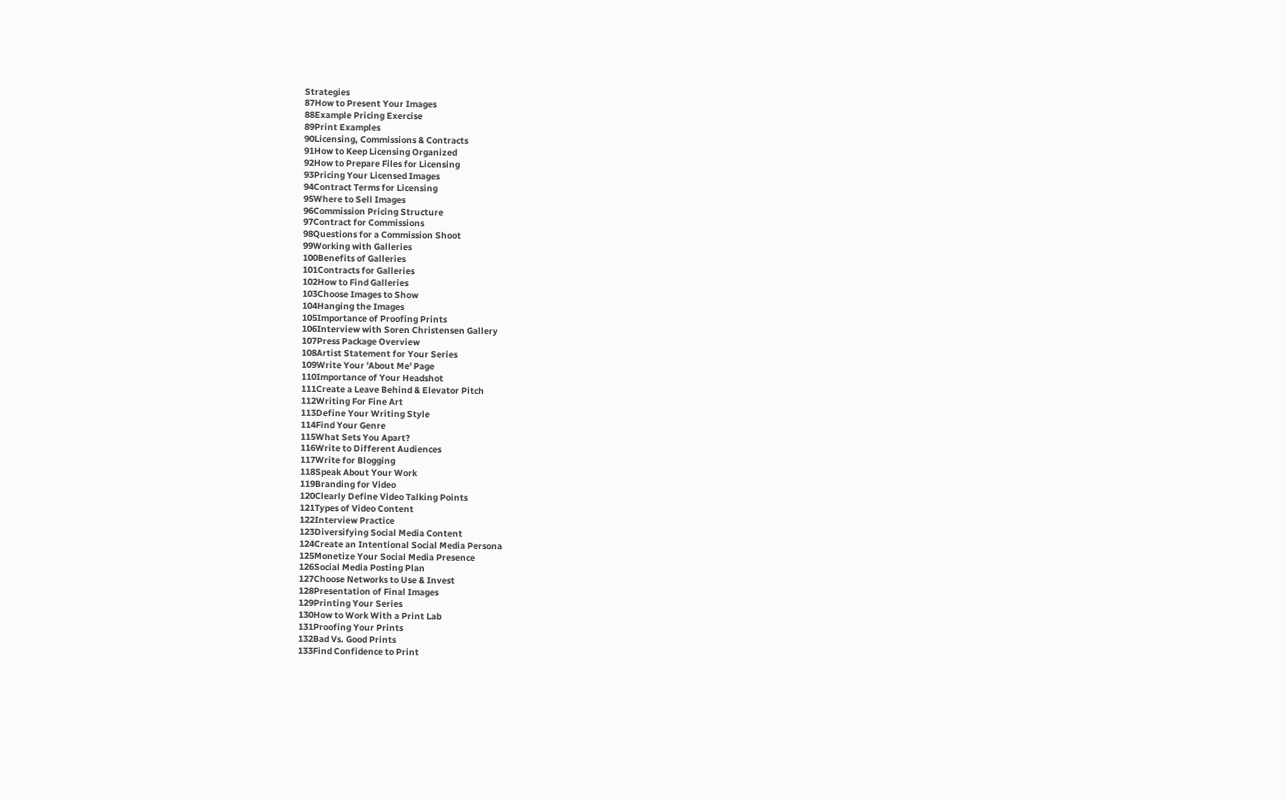Strategies
87How to Present Your Images
88Example Pricing Exercise
89Print Examples
90Licensing, Commissions & Contracts
91How to Keep Licensing Organized
92How to Prepare Files for Licensing
93Pricing Your Licensed Images
94Contract Terms for Licensing
95Where to Sell Images
96Commission Pricing Structure
97Contract for Commissions
98Questions for a Commission Shoot
99Working with Galleries
100Benefits of Galleries
101Contracts for Galleries
102How to Find Galleries
103Choose Images to Show
104Hanging the Images
105Importance of Proofing Prints
106Interview with Soren Christensen Gallery
107Press Package Overview
108Artist Statement for Your Series
109Write Your 'About Me' Page
110Importance of Your Headshot
111Create a Leave Behind & Elevator Pitch
112Writing For Fine Art
113Define Your Writing Style
114Find Your Genre
115What Sets You Apart?
116Write to Different Audiences
117Write for Blogging
118Speak About Your Work
119Branding for Video
120Clearly Define Video Talking Points
121Types of Video Content
122Interview Practice
123Diversifying Social Media Content
124Create an Intentional Social Media Persona
125Monetize Your Social Media Presence
126Social Media Posting Plan
127Choose Networks to Use & Invest
128Presentation of Final Images
129Printing Your Series
130How to Work With a Print Lab
131Proofing Your Prints
132Bad Vs. Good Prints
133Find Confidence to Print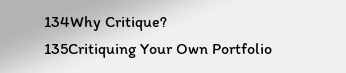134Why Critique?
135Critiquing Your Own Portfolio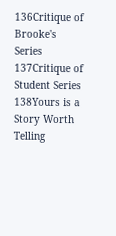136Critique of Brooke's Series
137Critique of Student Series
138Yours is a Story Worth Telling